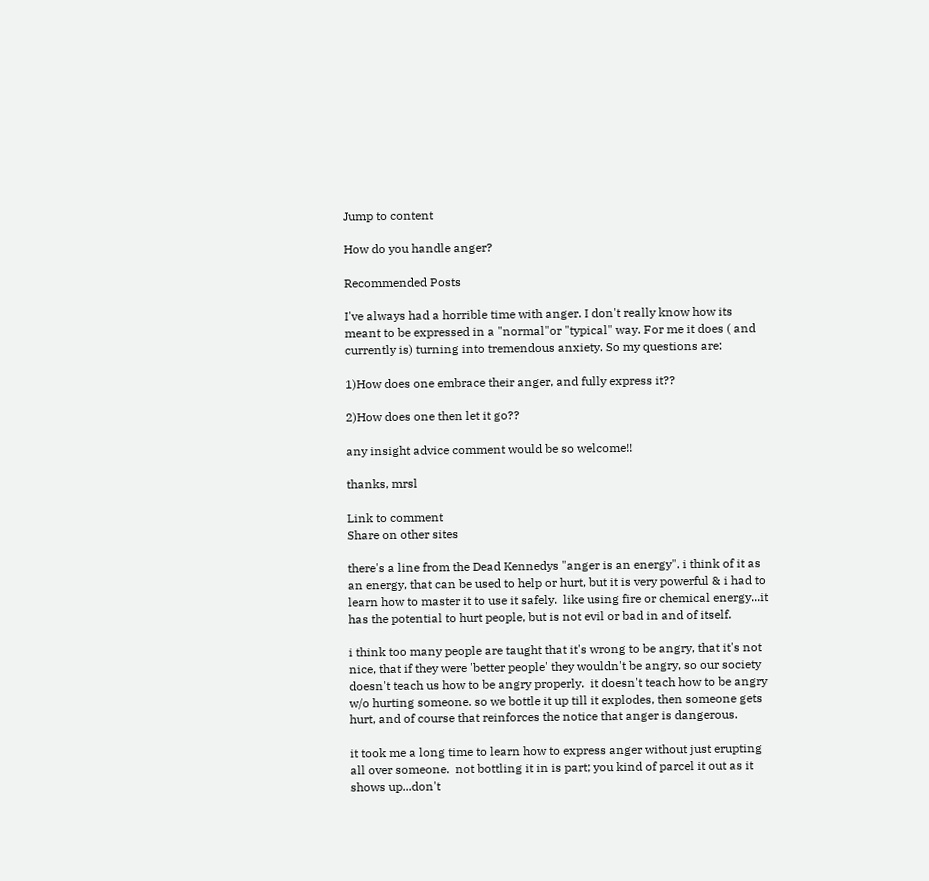Jump to content

How do you handle anger?

Recommended Posts

I've always had a horrible time with anger. I don't really know how its meant to be expressed in a "normal"or "typical" way. For me it does ( and currently is) turning into tremendous anxiety. So my questions are:

1)How does one embrace their anger, and fully express it??

2)How does one then let it go??

any insight advice comment would be so welcome!!

thanks, mrsl

Link to comment
Share on other sites

there's a line from the Dead Kennedys "anger is an energy". i think of it as an energy, that can be used to help or hurt, but it is very powerful & i had to learn how to master it to use it safely.  like using fire or chemical energy...it has the potential to hurt people, but is not evil or bad in and of itself.

i think too many people are taught that it's wrong to be angry, that it's not nice, that if they were 'better people' they wouldn't be angry, so our society doesn't teach us how to be angry properly.  it doesn't teach how to be angry w/o hurting someone. so we bottle it up till it explodes, then someone gets hurt, and of course that reinforces the notice that anger is dangerous.

it took me a long time to learn how to express anger without just erupting all over someone.  not bottling it in is part; you kind of parcel it out as it shows up...don't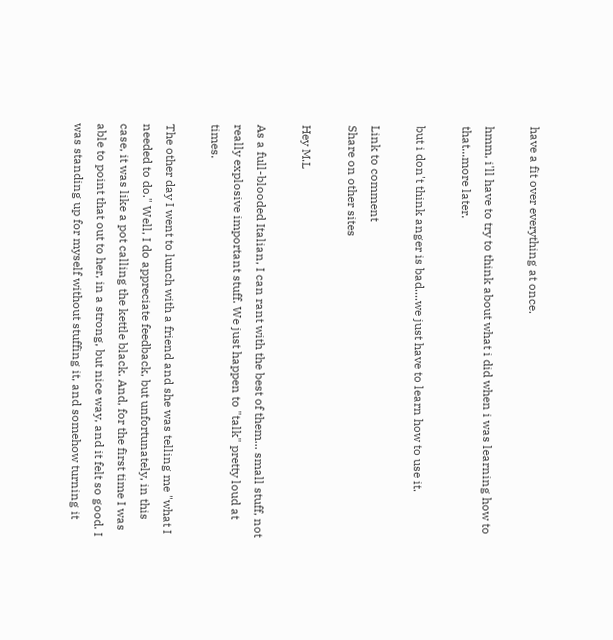have a fit over everything at once.

hmm, i'll have to try to think about what i did when i was learning how to that...more later.

but i don't think anger is bad....we just have to learn how to use it.

Link to comment
Share on other sites

Hey M.L

As a full-blooded Italian, I can rant with the best of them... small stuff, not really explosive important stuff. We just happen to "talk" pretty loud at times.

The other day I went to lunch with a friend and she was telling me "what I needed to do." Well, I do appreciate feedback, but unfortunately, in this case, it was like a pot calling the kettle black. And, for the first time I was able to point that out to her, in a strong, but nice way, and it felt so good. I was standing up for myself without stuffing it, and somehow turning it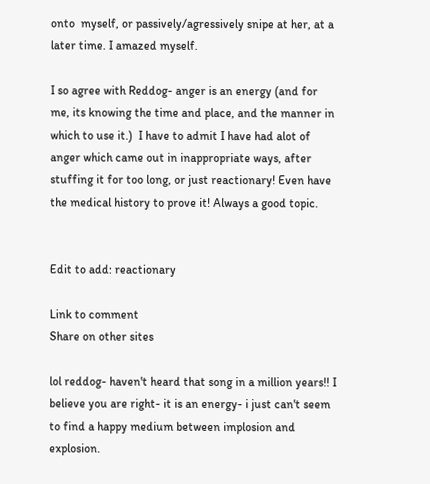onto  myself, or passively/agressively snipe at her, at a later time. I amazed myself.

I so agree with Reddog- anger is an energy (and for me, its knowing the time and place, and the manner in which to use it.)  I have to admit I have had alot of anger which came out in inappropriate ways, after stuffing it for too long, or just reactionary! Even have the medical history to prove it! Always a good topic.


Edit to add: reactionary

Link to comment
Share on other sites

lol reddog- haven't heard that song in a million years!! I believe you are right- it is an energy- i just can't seem to find a happy medium between implosion and explosion.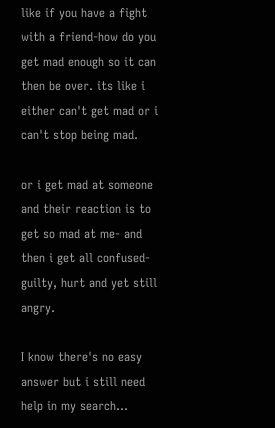like if you have a fight with a friend-how do you get mad enough so it can then be over. its like i either can't get mad or i can't stop being mad.

or i get mad at someone and their reaction is to get so mad at me- and then i get all confused- guilty, hurt and yet still angry.

I know there's no easy answer but i still need help in my search...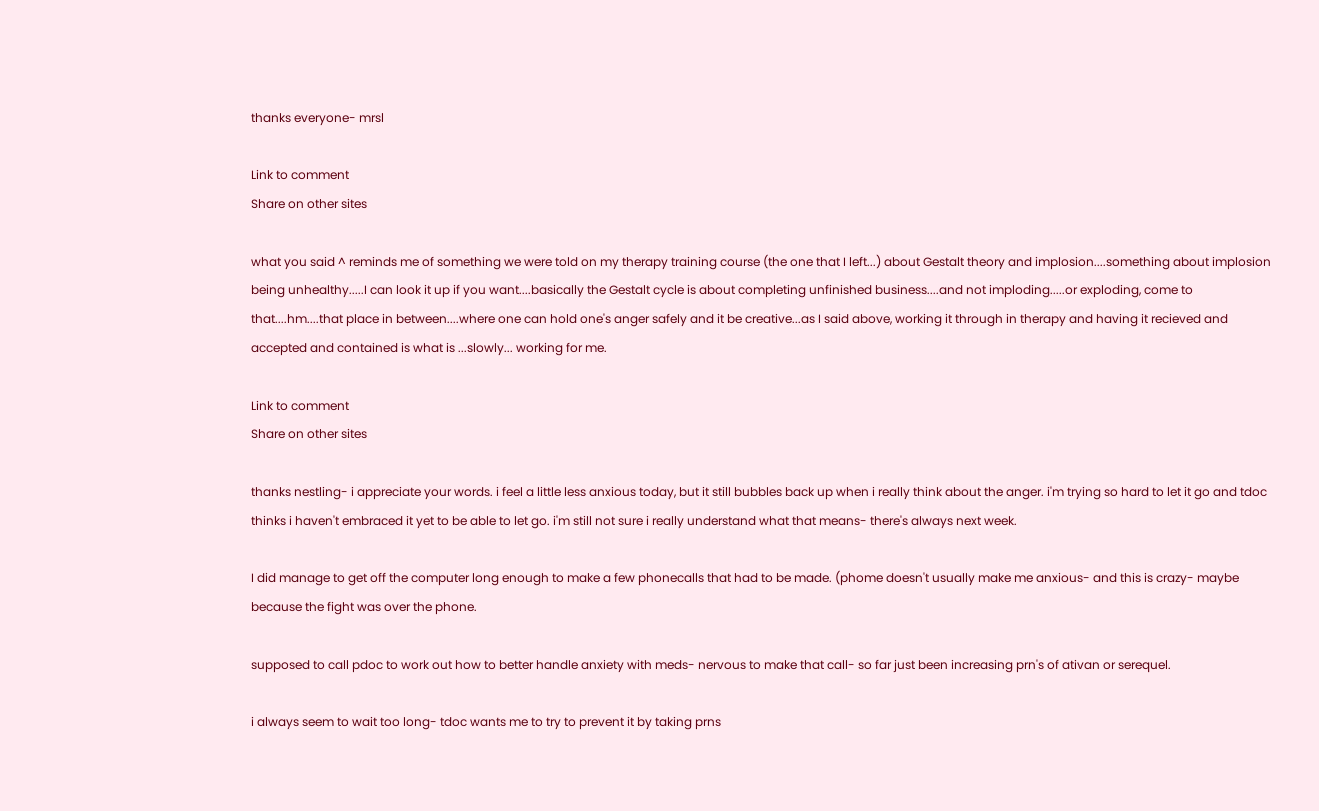thanks everyone- mrsl

Link to comment
Share on other sites

what you said ^ reminds me of something we were told on my therapy training course (the one that I left...) about Gestalt theory and implosion....something about implosion being unhealthy.....I can look it up if you want....basically the Gestalt cycle is about completing unfinished business....and not imploding.....or exploding, come to that....hm....that place in between....where one can hold one's anger safely and it be creative...as I said above, working it through in therapy and having it recieved and accepted and contained is what is ...slowly... working for me.

Link to comment
Share on other sites

thanks nestling- i appreciate your words. i feel a little less anxious today, but it still bubbles back up when i really think about the anger. i'm trying so hard to let it go and tdoc thinks i haven't embraced it yet to be able to let go. i'm still not sure i really understand what that means- there's always next week.

I did manage to get off the computer long enough to make a few phonecalls that had to be made. (phome doesn't usually make me anxious- and this is crazy- maybe because the fight was over the phone.

supposed to call pdoc to work out how to better handle anxiety with meds- nervous to make that call- so far just been increasing prn's of ativan or serequel.

i always seem to wait too long- tdoc wants me to try to prevent it by taking prns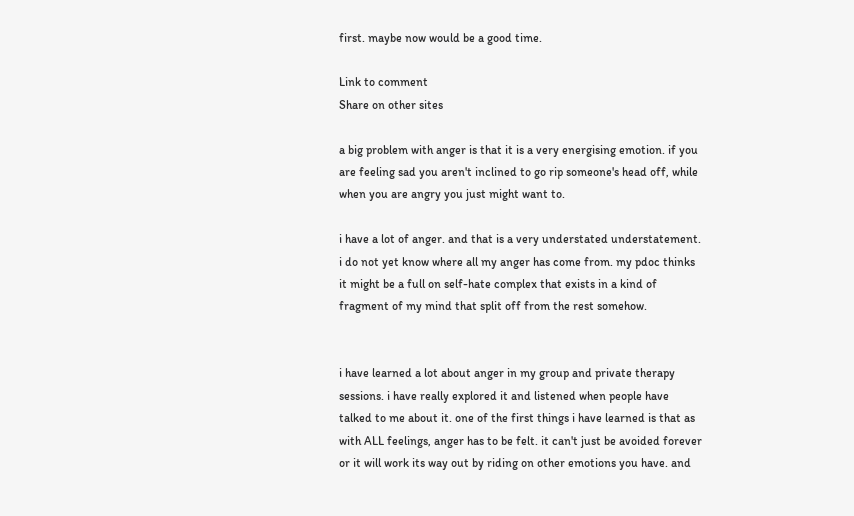first. maybe now would be a good time.

Link to comment
Share on other sites

a big problem with anger is that it is a very energising emotion. if you are feeling sad you aren't inclined to go rip someone's head off, while when you are angry you just might want to.

i have a lot of anger. and that is a very understated understatement. i do not yet know where all my anger has come from. my pdoc thinks it might be a full on self-hate complex that exists in a kind of fragment of my mind that split off from the rest somehow.


i have learned a lot about anger in my group and private therapy sessions. i have really explored it and listened when people have talked to me about it. one of the first things i have learned is that as with ALL feelings, anger has to be felt. it can't just be avoided forever or it will work its way out by riding on other emotions you have. and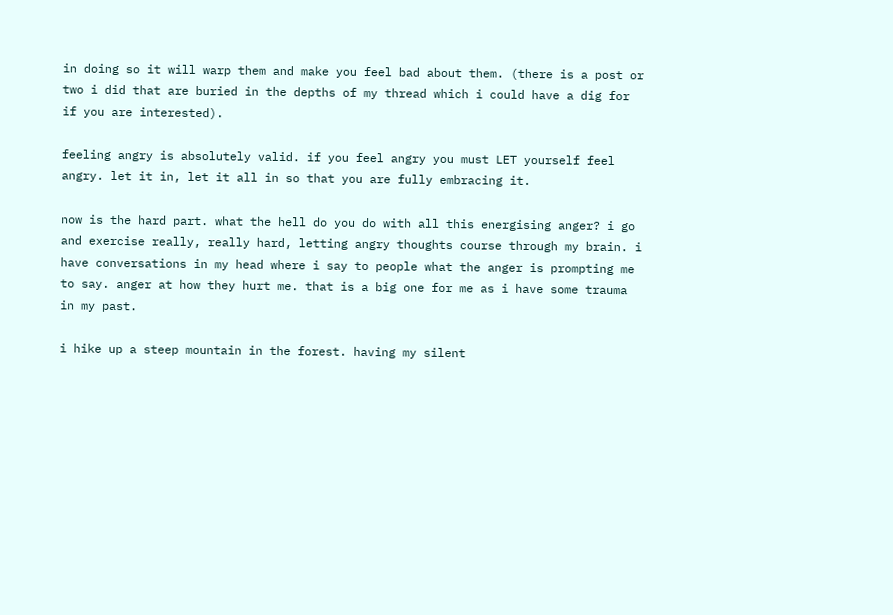in doing so it will warp them and make you feel bad about them. (there is a post or two i did that are buried in the depths of my thread which i could have a dig for if you are interested).

feeling angry is absolutely valid. if you feel angry you must LET yourself feel angry. let it in, let it all in so that you are fully embracing it.

now is the hard part. what the hell do you do with all this energising anger? i go and exercise really, really hard, letting angry thoughts course through my brain. i have conversations in my head where i say to people what the anger is prompting me to say. anger at how they hurt me. that is a big one for me as i have some trauma in my past.

i hike up a steep mountain in the forest. having my silent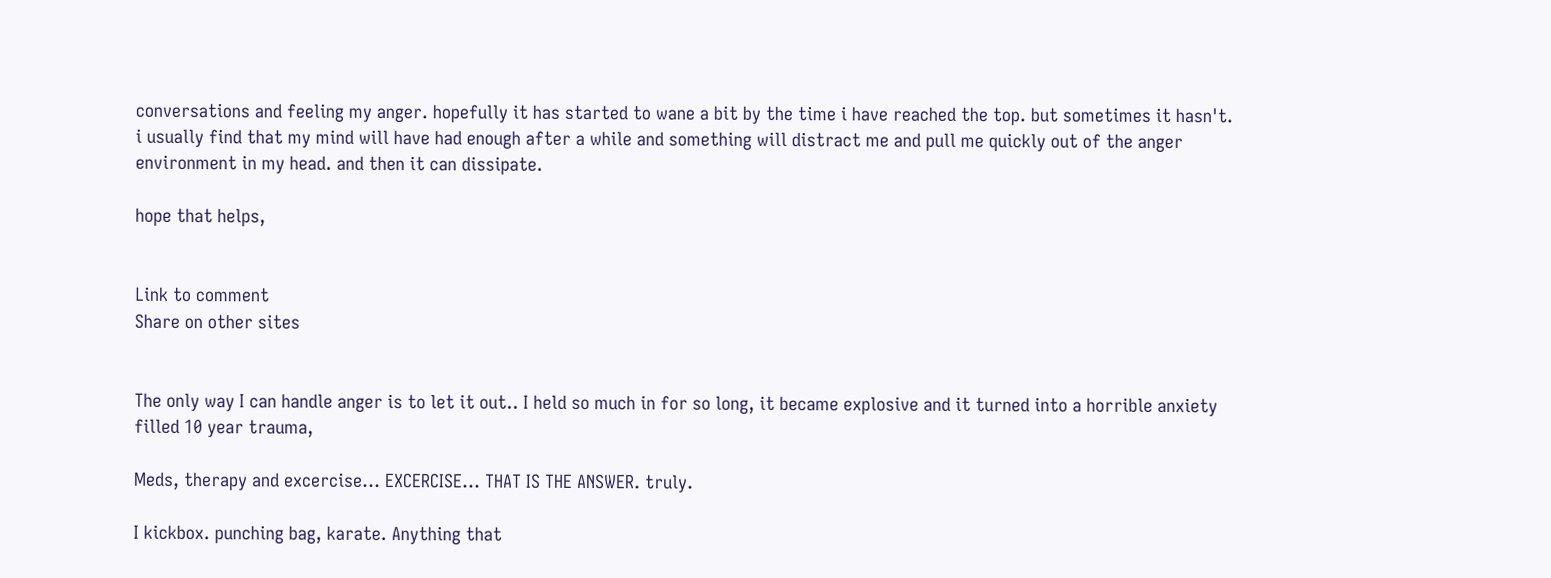conversations and feeling my anger. hopefully it has started to wane a bit by the time i have reached the top. but sometimes it hasn't. i usually find that my mind will have had enough after a while and something will distract me and pull me quickly out of the anger environment in my head. and then it can dissipate.

hope that helps,


Link to comment
Share on other sites


The only way I can handle anger is to let it out.. I held so much in for so long, it became explosive and it turned into a horrible anxiety filled 10 year trauma,

Meds, therapy and excercise... EXCERCISE... THAT IS THE ANSWER. truly.

I kickbox. punching bag, karate. Anything that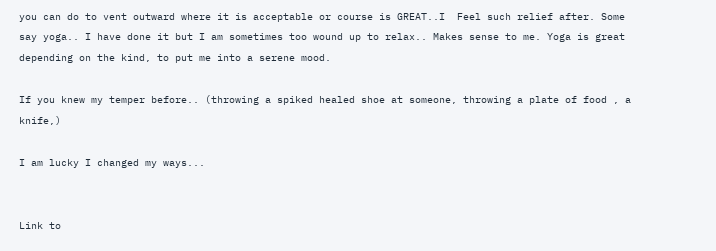you can do to vent outward where it is acceptable or course is GREAT..I  Feel such relief after. Some say yoga.. I have done it but I am sometimes too wound up to relax.. Makes sense to me. Yoga is great depending on the kind, to put me into a serene mood.

If you knew my temper before.. (throwing a spiked healed shoe at someone, throwing a plate of food , a knife,)

I am lucky I changed my ways...


Link to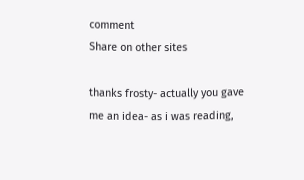comment
Share on other sites

thanks frosty- actually you gave me an idea- as i was reading,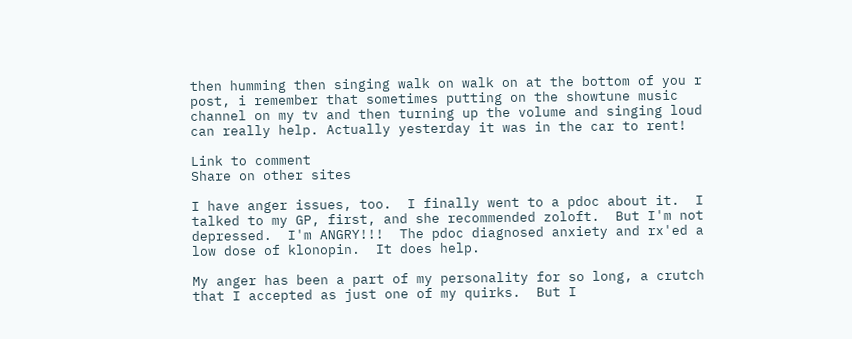then humming then singing walk on walk on at the bottom of you r post, i remember that sometimes putting on the showtune music channel on my tv and then turning up the volume and singing loud can really help. Actually yesterday it was in the car to rent!

Link to comment
Share on other sites

I have anger issues, too.  I finally went to a pdoc about it.  I talked to my GP, first, and she recommended zoloft.  But I'm not depressed.  I'm ANGRY!!!  The pdoc diagnosed anxiety and rx'ed a low dose of klonopin.  It does help.

My anger has been a part of my personality for so long, a crutch that I accepted as just one of my quirks.  But I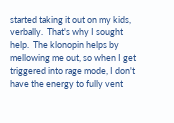started taking it out on my kids, verbally.  That's why I sought help.  The klonopin helps by mellowing me out, so when I get triggered into rage mode, I don't have the energy to fully vent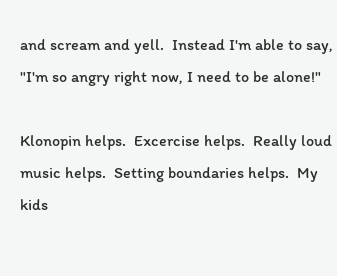and scream and yell.  Instead I'm able to say, "I'm so angry right now, I need to be alone!"

Klonopin helps.  Excercise helps.  Really loud music helps.  Setting boundaries helps.  My kids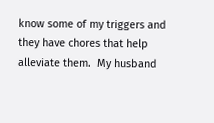know some of my triggers and they have chores that help alleviate them.  My husband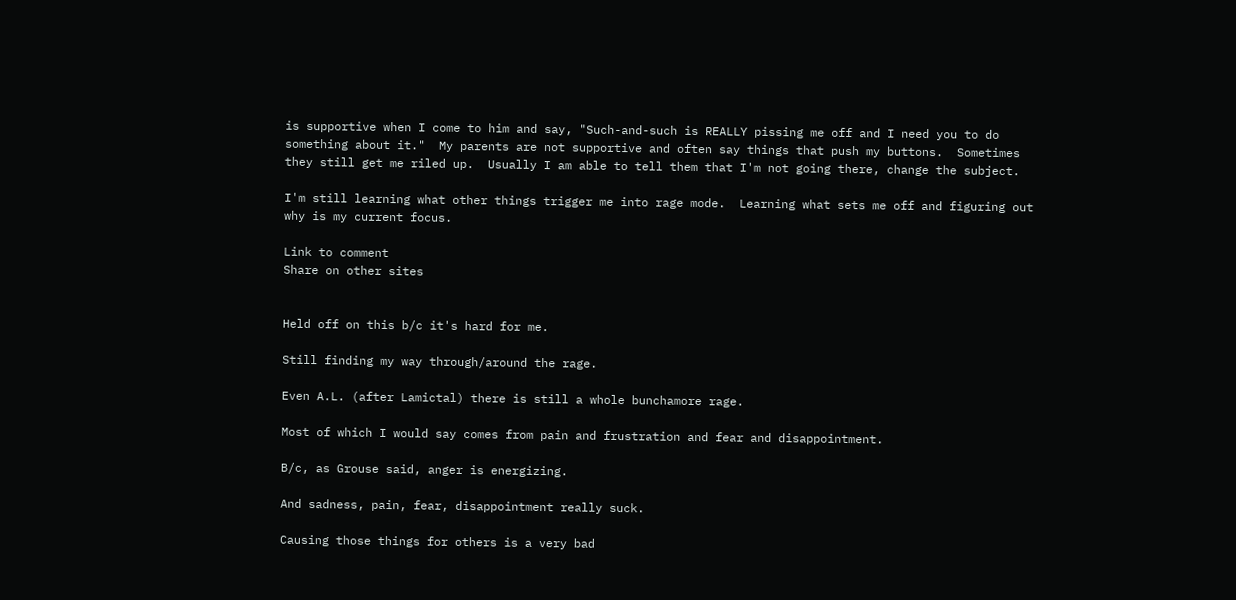is supportive when I come to him and say, "Such-and-such is REALLY pissing me off and I need you to do something about it."  My parents are not supportive and often say things that push my buttons.  Sometimes they still get me riled up.  Usually I am able to tell them that I'm not going there, change the subject.

I'm still learning what other things trigger me into rage mode.  Learning what sets me off and figuring out why is my current focus.

Link to comment
Share on other sites


Held off on this b/c it's hard for me.

Still finding my way through/around the rage.

Even A.L. (after Lamictal) there is still a whole bunchamore rage.

Most of which I would say comes from pain and frustration and fear and disappointment.

B/c, as Grouse said, anger is energizing.

And sadness, pain, fear, disappointment really suck.

Causing those things for others is a very bad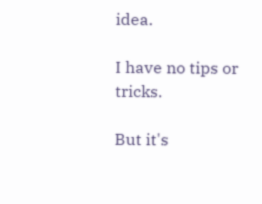idea.

I have no tips or tricks.

But it's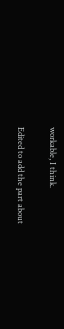workable, I think.

Edited to add the part about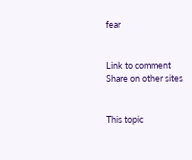fear


Link to comment
Share on other sites


This topic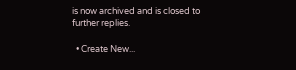is now archived and is closed to further replies.

  • Create New...